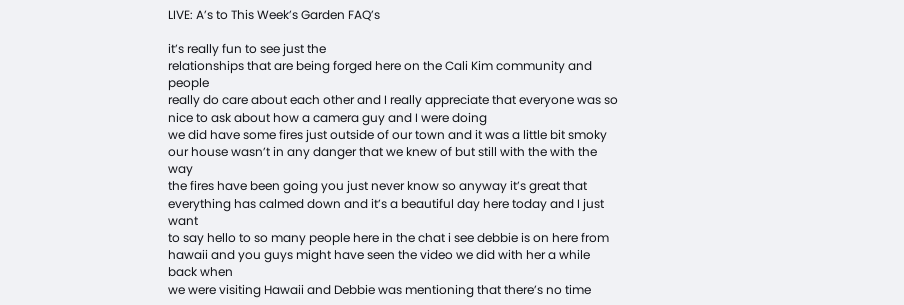LIVE: A’s to This Week’s Garden FAQ’s

it’s really fun to see just the
relationships that are being forged here on the Cali Kim community and people
really do care about each other and I really appreciate that everyone was so
nice to ask about how a camera guy and I were doing
we did have some fires just outside of our town and it was a little bit smoky
our house wasn’t in any danger that we knew of but still with the with the way
the fires have been going you just never know so anyway it’s great that
everything has calmed down and it’s a beautiful day here today and I just want
to say hello to so many people here in the chat i see debbie is on here from
hawaii and you guys might have seen the video we did with her a while back when
we were visiting Hawaii and Debbie was mentioning that there’s no time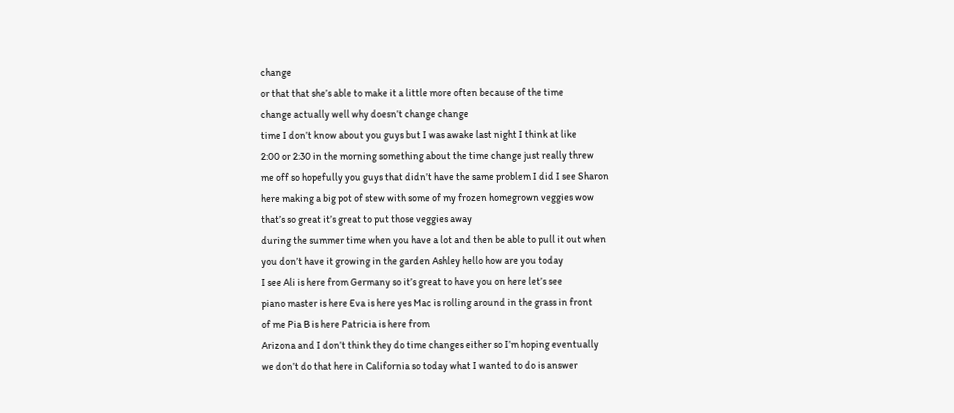change
or that that she’s able to make it a little more often because of the time
change actually well why doesn’t change change
time I don’t know about you guys but I was awake last night I think at like
2:00 or 2:30 in the morning something about the time change just really threw
me off so hopefully you guys that didn’t have the same problem I did I see Sharon
here making a big pot of stew with some of my frozen homegrown veggies wow
that’s so great it’s great to put those veggies away
during the summer time when you have a lot and then be able to pull it out when
you don’t have it growing in the garden Ashley hello how are you today
I see Ali is here from Germany so it’s great to have you on here let’s see
piano master is here Eva is here yes Mac is rolling around in the grass in front
of me Pia B is here Patricia is here from
Arizona and I don’t think they do time changes either so I’m hoping eventually
we don’t do that here in California so today what I wanted to do is answer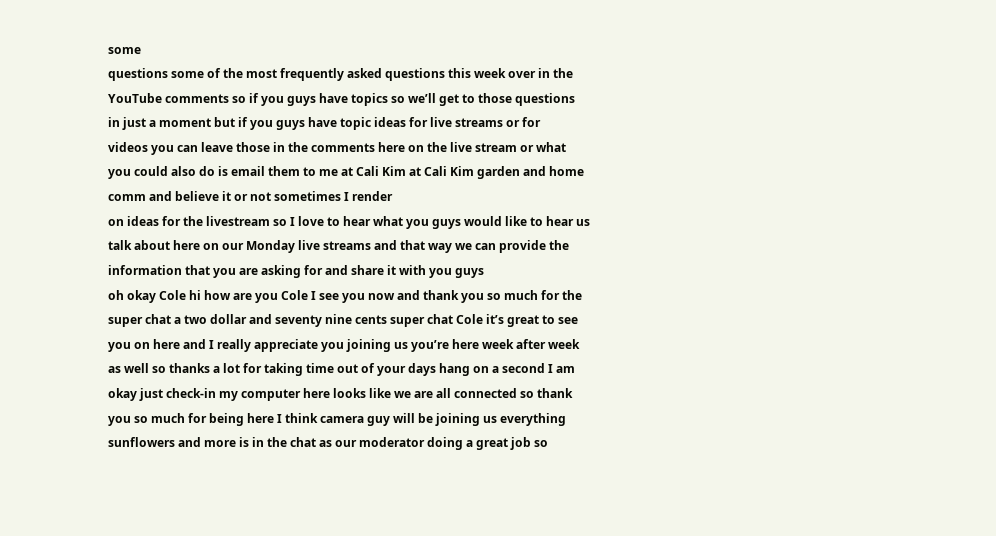some
questions some of the most frequently asked questions this week over in the
YouTube comments so if you guys have topics so we’ll get to those questions
in just a moment but if you guys have topic ideas for live streams or for
videos you can leave those in the comments here on the live stream or what
you could also do is email them to me at Cali Kim at Cali Kim garden and home
comm and believe it or not sometimes I render
on ideas for the livestream so I love to hear what you guys would like to hear us
talk about here on our Monday live streams and that way we can provide the
information that you are asking for and share it with you guys
oh okay Cole hi how are you Cole I see you now and thank you so much for the
super chat a two dollar and seventy nine cents super chat Cole it’s great to see
you on here and I really appreciate you joining us you’re here week after week
as well so thanks a lot for taking time out of your days hang on a second I am
okay just check-in my computer here looks like we are all connected so thank
you so much for being here I think camera guy will be joining us everything
sunflowers and more is in the chat as our moderator doing a great job so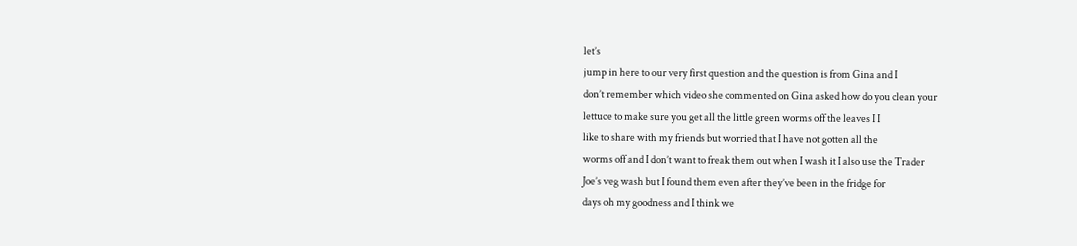let’s
jump in here to our very first question and the question is from Gina and I
don’t remember which video she commented on Gina asked how do you clean your
lettuce to make sure you get all the little green worms off the leaves I I
like to share with my friends but worried that I have not gotten all the
worms off and I don’t want to freak them out when I wash it I also use the Trader
Joe’s veg wash but I found them even after they’ve been in the fridge for
days oh my goodness and I think we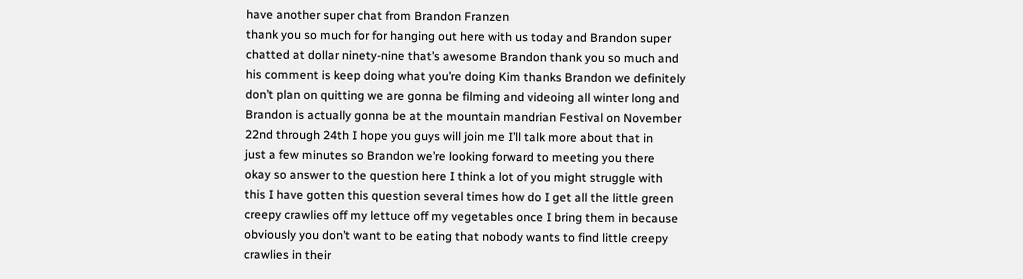have another super chat from Brandon Franzen
thank you so much for for hanging out here with us today and Brandon super
chatted at dollar ninety-nine that’s awesome Brandon thank you so much and
his comment is keep doing what you’re doing Kim thanks Brandon we definitely
don’t plan on quitting we are gonna be filming and videoing all winter long and
Brandon is actually gonna be at the mountain mandrian Festival on November
22nd through 24th I hope you guys will join me I’ll talk more about that in
just a few minutes so Brandon we’re looking forward to meeting you there
okay so answer to the question here I think a lot of you might struggle with
this I have gotten this question several times how do I get all the little green
creepy crawlies off my lettuce off my vegetables once I bring them in because
obviously you don’t want to be eating that nobody wants to find little creepy
crawlies in their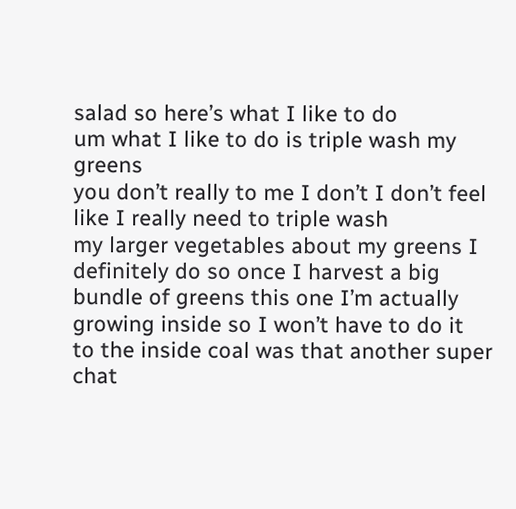salad so here’s what I like to do
um what I like to do is triple wash my greens
you don’t really to me I don’t I don’t feel like I really need to triple wash
my larger vegetables about my greens I definitely do so once I harvest a big
bundle of greens this one I’m actually growing inside so I won’t have to do it
to the inside coal was that another super chat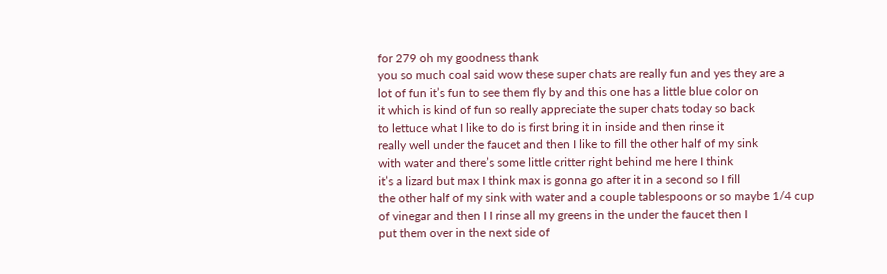for 279 oh my goodness thank
you so much coal said wow these super chats are really fun and yes they are a
lot of fun it’s fun to see them fly by and this one has a little blue color on
it which is kind of fun so really appreciate the super chats today so back
to lettuce what I like to do is first bring it in inside and then rinse it
really well under the faucet and then I like to fill the other half of my sink
with water and there’s some little critter right behind me here I think
it’s a lizard but max I think max is gonna go after it in a second so I fill
the other half of my sink with water and a couple tablespoons or so maybe 1/4 cup
of vinegar and then I I rinse all my greens in the under the faucet then I
put them over in the next side of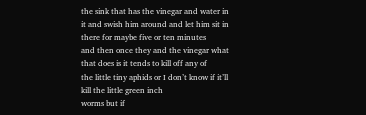the sink that has the vinegar and water in
it and swish him around and let him sit in there for maybe five or ten minutes
and then once they and the vinegar what that does is it tends to kill off any of
the little tiny aphids or I don’t know if it’ll kill the little green inch
worms but if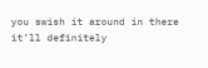you swish it around in there it’ll definitely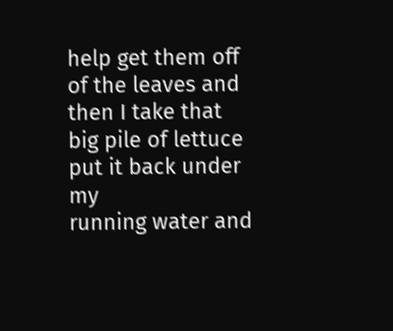help get them off
of the leaves and then I take that big pile of lettuce put it back under my
running water and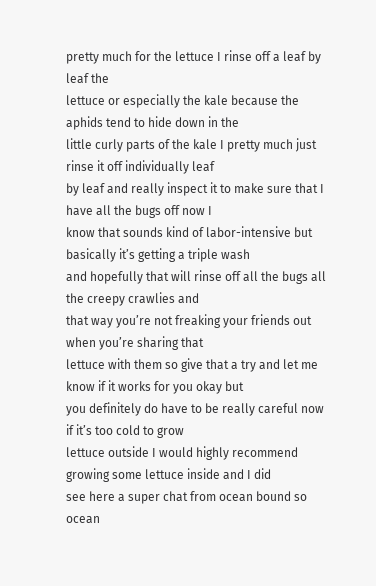pretty much for the lettuce I rinse off a leaf by leaf the
lettuce or especially the kale because the aphids tend to hide down in the
little curly parts of the kale I pretty much just rinse it off individually leaf
by leaf and really inspect it to make sure that I have all the bugs off now I
know that sounds kind of labor-intensive but basically it’s getting a triple wash
and hopefully that will rinse off all the bugs all the creepy crawlies and
that way you’re not freaking your friends out when you’re sharing that
lettuce with them so give that a try and let me know if it works for you okay but
you definitely do have to be really careful now if it’s too cold to grow
lettuce outside I would highly recommend growing some lettuce inside and I did
see here a super chat from ocean bound so ocean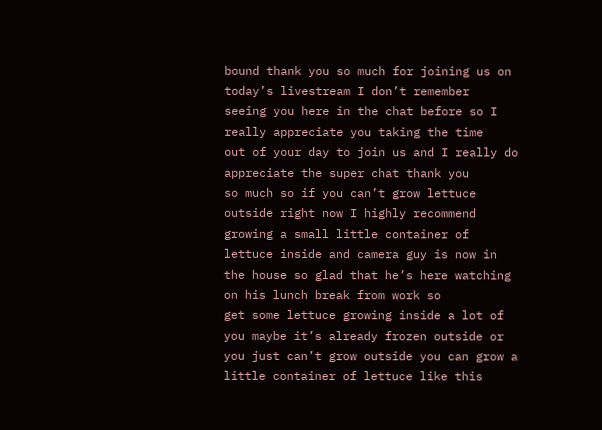bound thank you so much for joining us on today’s livestream I don’t remember
seeing you here in the chat before so I really appreciate you taking the time
out of your day to join us and I really do appreciate the super chat thank you
so much so if you can’t grow lettuce outside right now I highly recommend
growing a small little container of lettuce inside and camera guy is now in
the house so glad that he’s here watching on his lunch break from work so
get some lettuce growing inside a lot of you maybe it’s already frozen outside or
you just can’t grow outside you can grow a little container of lettuce like this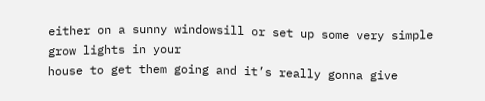either on a sunny windowsill or set up some very simple grow lights in your
house to get them going and it’s really gonna give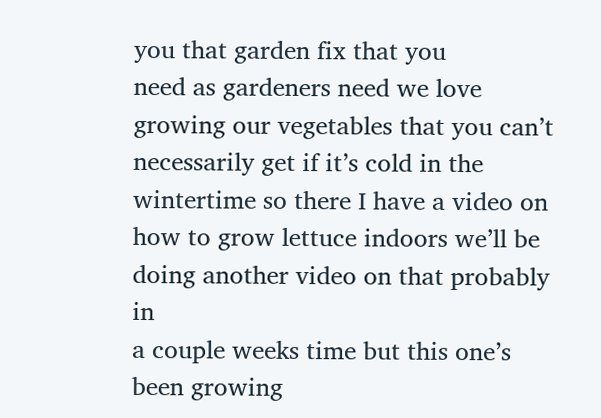you that garden fix that you
need as gardeners need we love growing our vegetables that you can’t
necessarily get if it’s cold in the wintertime so there I have a video on
how to grow lettuce indoors we’ll be doing another video on that probably in
a couple weeks time but this one’s been growing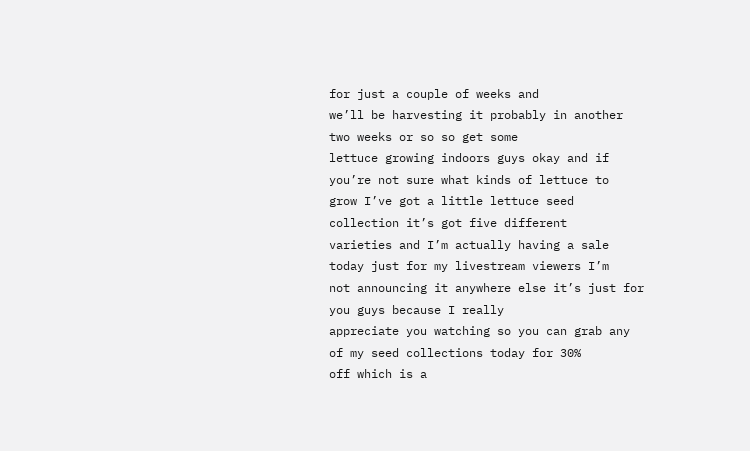for just a couple of weeks and
we’ll be harvesting it probably in another two weeks or so so get some
lettuce growing indoors guys okay and if you’re not sure what kinds of lettuce to
grow I’ve got a little lettuce seed collection it’s got five different
varieties and I’m actually having a sale today just for my livestream viewers I’m
not announcing it anywhere else it’s just for you guys because I really
appreciate you watching so you can grab any of my seed collections today for 30%
off which is a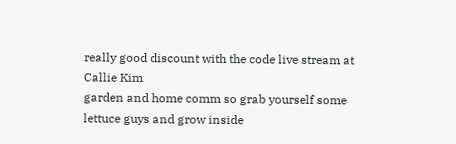really good discount with the code live stream at Callie Kim
garden and home comm so grab yourself some lettuce guys and grow inside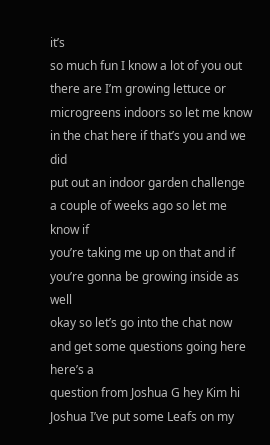it’s
so much fun I know a lot of you out there are I’m growing lettuce or
microgreens indoors so let me know in the chat here if that’s you and we did
put out an indoor garden challenge a couple of weeks ago so let me know if
you’re taking me up on that and if you’re gonna be growing inside as well
okay so let’s go into the chat now and get some questions going here here’s a
question from Joshua G hey Kim hi Joshua I’ve put some Leafs on my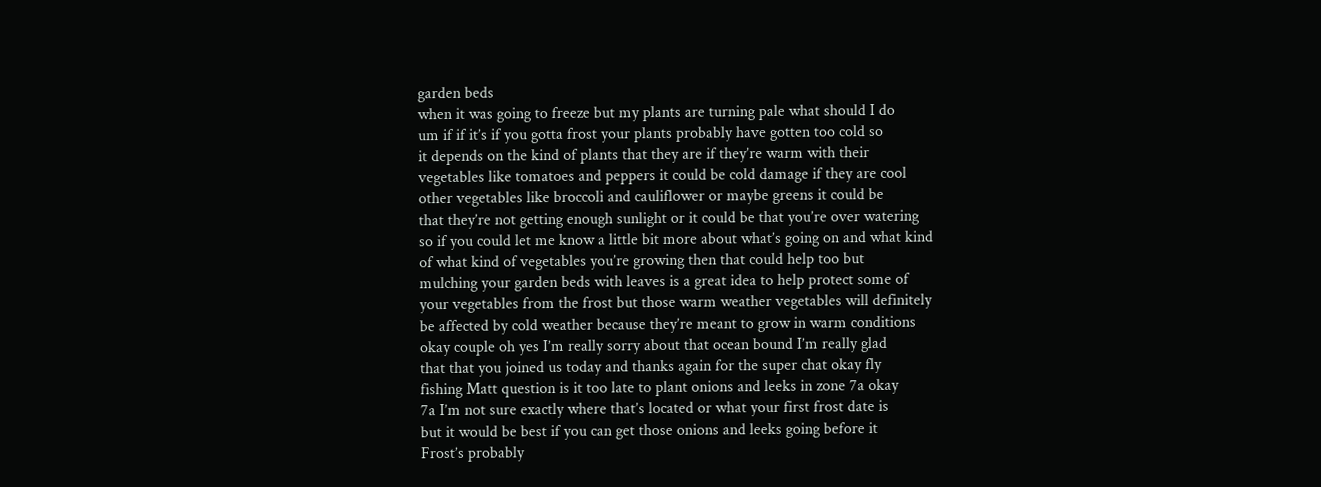garden beds
when it was going to freeze but my plants are turning pale what should I do
um if if it’s if you gotta frost your plants probably have gotten too cold so
it depends on the kind of plants that they are if they’re warm with their
vegetables like tomatoes and peppers it could be cold damage if they are cool
other vegetables like broccoli and cauliflower or maybe greens it could be
that they’re not getting enough sunlight or it could be that you’re over watering
so if you could let me know a little bit more about what’s going on and what kind
of what kind of vegetables you’re growing then that could help too but
mulching your garden beds with leaves is a great idea to help protect some of
your vegetables from the frost but those warm weather vegetables will definitely
be affected by cold weather because they’re meant to grow in warm conditions
okay couple oh yes I’m really sorry about that ocean bound I’m really glad
that that you joined us today and thanks again for the super chat okay fly
fishing Matt question is it too late to plant onions and leeks in zone 7a okay
7a I’m not sure exactly where that’s located or what your first frost date is
but it would be best if you can get those onions and leeks going before it
Frost’s probably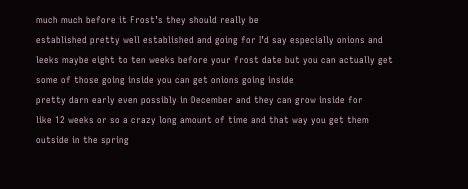much much before it Frost’s they should really be
established pretty well established and going for I’d say especially onions and
leeks maybe eight to ten weeks before your frost date but you can actually get
some of those going inside you can get onions going inside
pretty darn early even possibly in December and they can grow inside for
like 12 weeks or so a crazy long amount of time and that way you get them
outside in the spring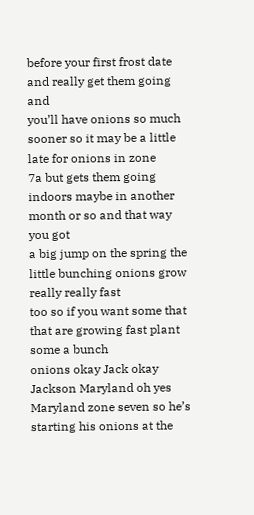before your first frost date and really get them going and
you’ll have onions so much sooner so it may be a little late for onions in zone
7a but gets them going indoors maybe in another month or so and that way you got
a big jump on the spring the little bunching onions grow really really fast
too so if you want some that that are growing fast plant some a bunch
onions okay Jack okay Jackson Maryland oh yes Maryland zone seven so he’s
starting his onions at the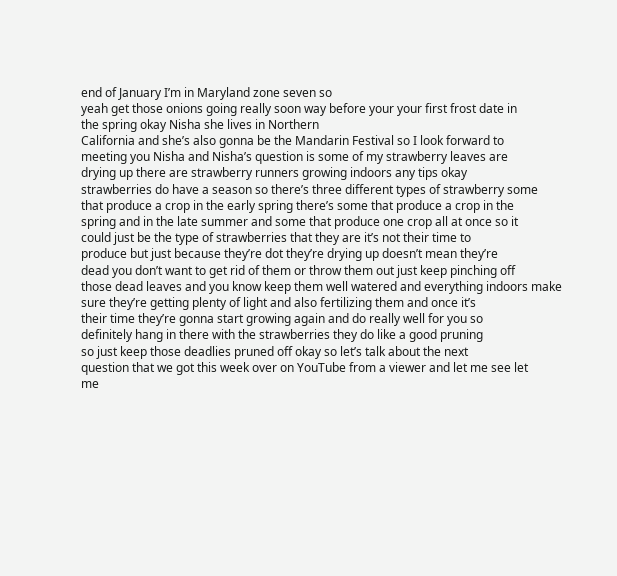end of January I’m in Maryland zone seven so
yeah get those onions going really soon way before your your first frost date in
the spring okay Nisha she lives in Northern
California and she’s also gonna be the Mandarin Festival so I look forward to
meeting you Nisha and Nisha’s question is some of my strawberry leaves are
drying up there are strawberry runners growing indoors any tips okay
strawberries do have a season so there’s three different types of strawberry some
that produce a crop in the early spring there’s some that produce a crop in the
spring and in the late summer and some that produce one crop all at once so it
could just be the type of strawberries that they are it’s not their time to
produce but just because they’re dot they’re drying up doesn’t mean they’re
dead you don’t want to get rid of them or throw them out just keep pinching off
those dead leaves and you know keep them well watered and everything indoors make
sure they’re getting plenty of light and also fertilizing them and once it’s
their time they’re gonna start growing again and do really well for you so
definitely hang in there with the strawberries they do like a good pruning
so just keep those deadlies pruned off okay so let’s talk about the next
question that we got this week over on YouTube from a viewer and let me see let
me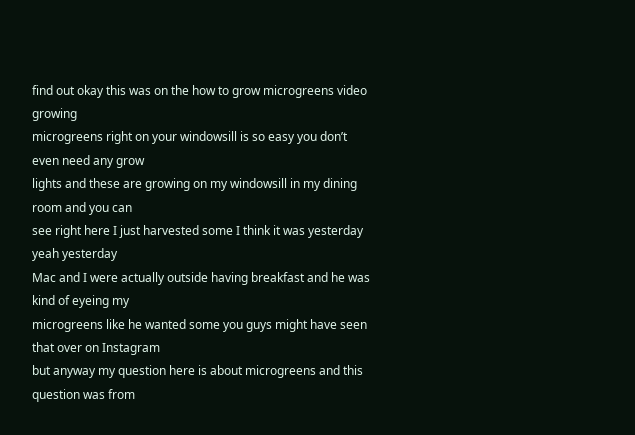find out okay this was on the how to grow microgreens video growing
microgreens right on your windowsill is so easy you don’t even need any grow
lights and these are growing on my windowsill in my dining room and you can
see right here I just harvested some I think it was yesterday yeah yesterday
Mac and I were actually outside having breakfast and he was kind of eyeing my
microgreens like he wanted some you guys might have seen that over on Instagram
but anyway my question here is about microgreens and this question was from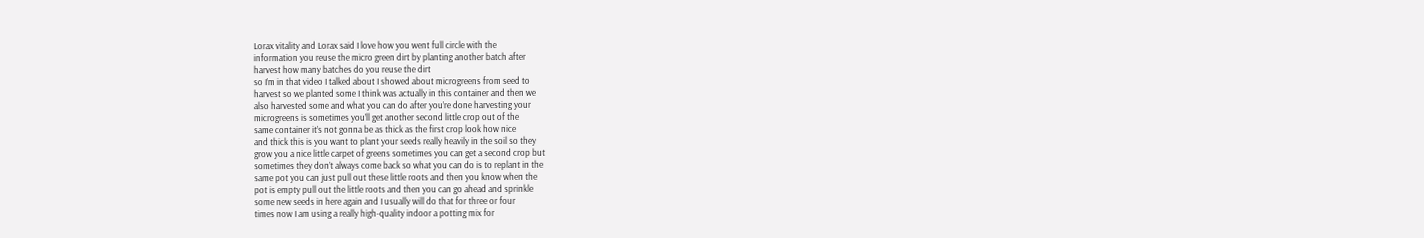Lorax vitality and Lorax said I love how you went full circle with the
information you reuse the micro green dirt by planting another batch after
harvest how many batches do you reuse the dirt
so I’m in that video I talked about I showed about microgreens from seed to
harvest so we planted some I think was actually in this container and then we
also harvested some and what you can do after you’re done harvesting your
microgreens is sometimes you’ll get another second little crop out of the
same container it’s not gonna be as thick as the first crop look how nice
and thick this is you want to plant your seeds really heavily in the soil so they
grow you a nice little carpet of greens sometimes you can get a second crop but
sometimes they don’t always come back so what you can do is to replant in the
same pot you can just pull out these little roots and then you know when the
pot is empty pull out the little roots and then you can go ahead and sprinkle
some new seeds in here again and I usually will do that for three or four
times now I am using a really high-quality indoor a potting mix for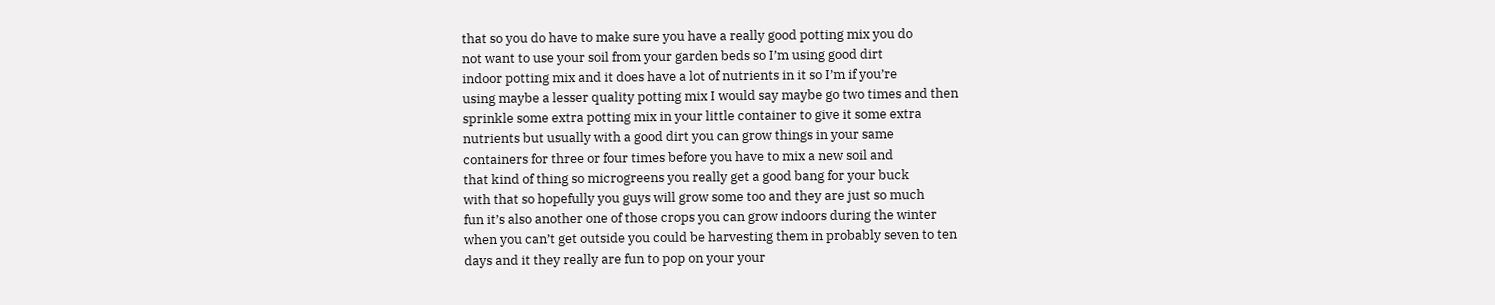that so you do have to make sure you have a really good potting mix you do
not want to use your soil from your garden beds so I’m using good dirt
indoor potting mix and it does have a lot of nutrients in it so I’m if you’re
using maybe a lesser quality potting mix I would say maybe go two times and then
sprinkle some extra potting mix in your little container to give it some extra
nutrients but usually with a good dirt you can grow things in your same
containers for three or four times before you have to mix a new soil and
that kind of thing so microgreens you really get a good bang for your buck
with that so hopefully you guys will grow some too and they are just so much
fun it’s also another one of those crops you can grow indoors during the winter
when you can’t get outside you could be harvesting them in probably seven to ten
days and it they really are fun to pop on your your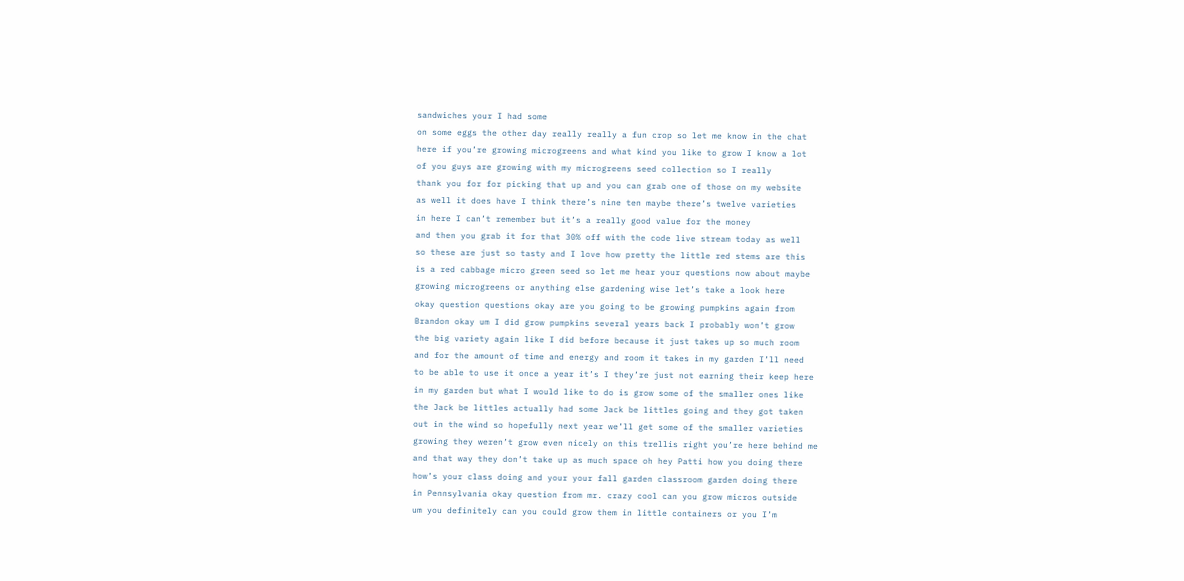sandwiches your I had some
on some eggs the other day really really a fun crop so let me know in the chat
here if you’re growing microgreens and what kind you like to grow I know a lot
of you guys are growing with my microgreens seed collection so I really
thank you for for picking that up and you can grab one of those on my website
as well it does have I think there’s nine ten maybe there’s twelve varieties
in here I can’t remember but it’s a really good value for the money
and then you grab it for that 30% off with the code live stream today as well
so these are just so tasty and I love how pretty the little red stems are this
is a red cabbage micro green seed so let me hear your questions now about maybe
growing microgreens or anything else gardening wise let’s take a look here
okay question questions okay are you going to be growing pumpkins again from
Brandon okay um I did grow pumpkins several years back I probably won’t grow
the big variety again like I did before because it just takes up so much room
and for the amount of time and energy and room it takes in my garden I’ll need
to be able to use it once a year it’s I they’re just not earning their keep here
in my garden but what I would like to do is grow some of the smaller ones like
the Jack be littles actually had some Jack be littles going and they got taken
out in the wind so hopefully next year we’ll get some of the smaller varieties
growing they weren’t grow even nicely on this trellis right you’re here behind me
and that way they don’t take up as much space oh hey Patti how you doing there
how’s your class doing and your your fall garden classroom garden doing there
in Pennsylvania okay question from mr. crazy cool can you grow micros outside
um you definitely can you could grow them in little containers or you I’m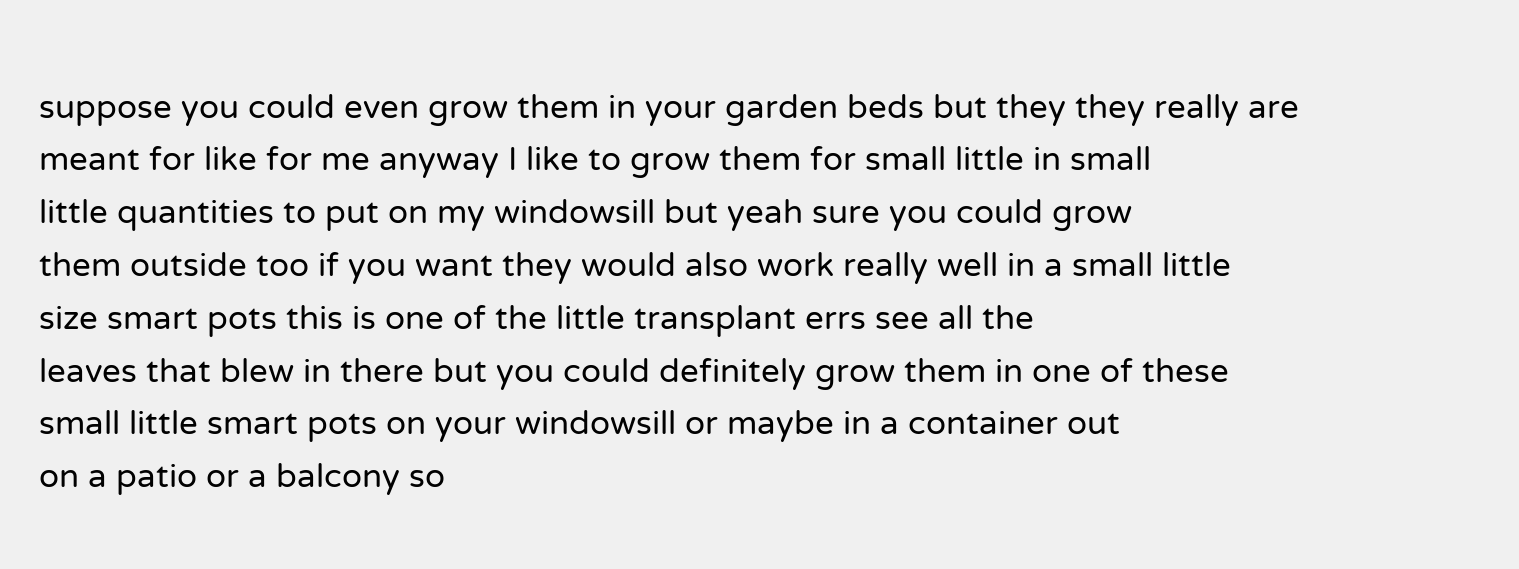suppose you could even grow them in your garden beds but they they really are
meant for like for me anyway I like to grow them for small little in small
little quantities to put on my windowsill but yeah sure you could grow
them outside too if you want they would also work really well in a small little
size smart pots this is one of the little transplant errs see all the
leaves that blew in there but you could definitely grow them in one of these
small little smart pots on your windowsill or maybe in a container out
on a patio or a balcony so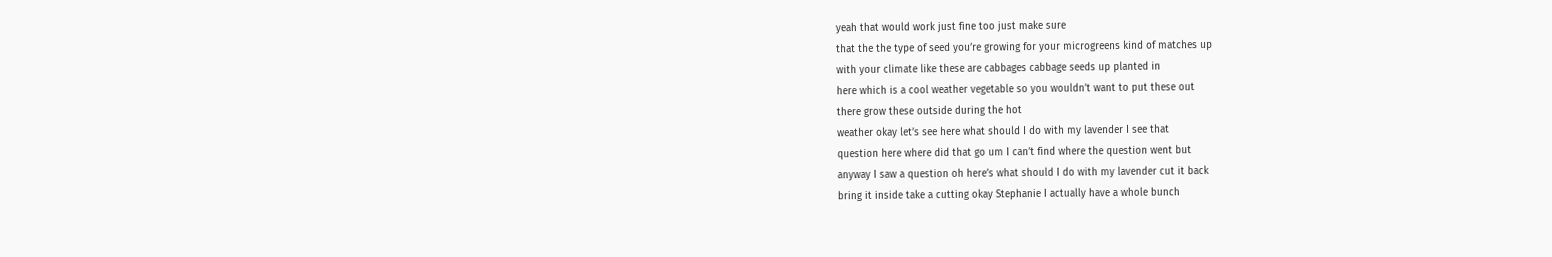yeah that would work just fine too just make sure
that the the type of seed you’re growing for your microgreens kind of matches up
with your climate like these are cabbages cabbage seeds up planted in
here which is a cool weather vegetable so you wouldn’t want to put these out
there grow these outside during the hot
weather okay let’s see here what should I do with my lavender I see that
question here where did that go um I can’t find where the question went but
anyway I saw a question oh here’s what should I do with my lavender cut it back
bring it inside take a cutting okay Stephanie I actually have a whole bunch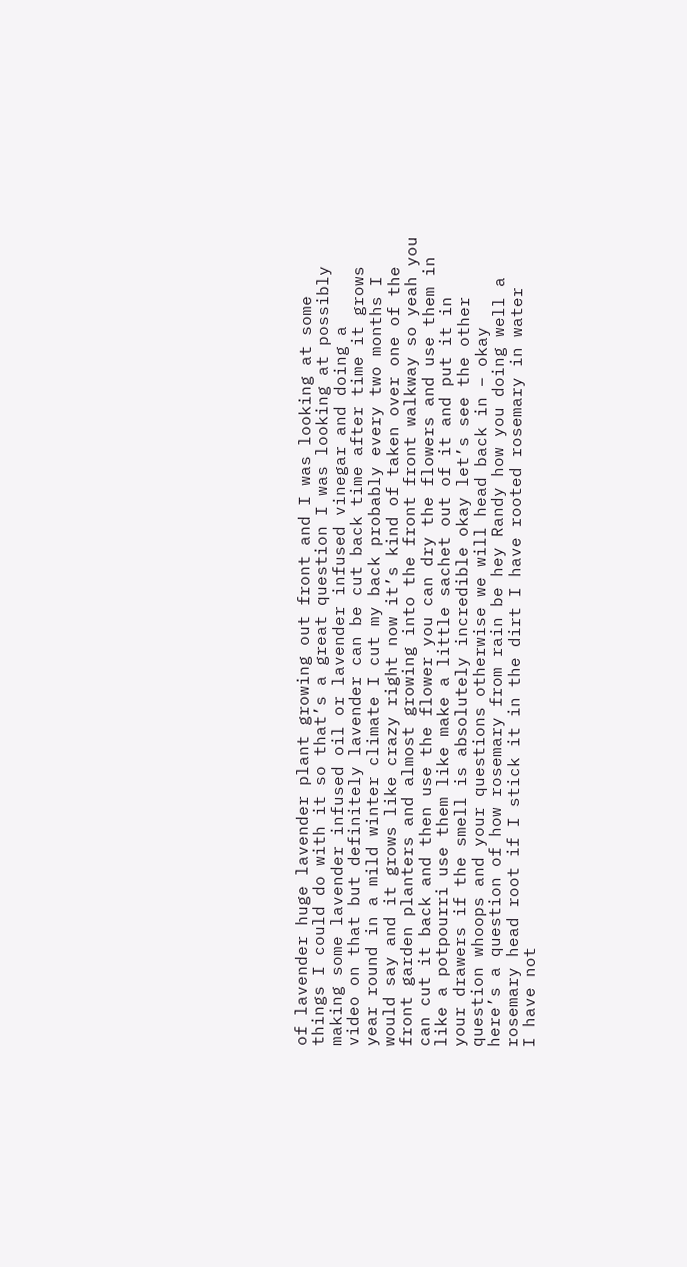of lavender huge lavender plant growing out front and I was looking at some
things I could do with it so that’s a great question I was looking at possibly
making some lavender infused oil or lavender infused vinegar and doing a
video on that but definitely lavender can be cut back time after time it grows
year round in a mild winter climate I cut my back probably every two months I
would say and it grows like crazy right now it’s kind of taken over one of the
front garden planters and almost growing into the front front walkway so yeah you
can cut it back and then use the flower you can dry the flowers and use them in
like a potpourri use them like make a little sachet out of it and put it in
your drawers if the smell is absolutely incredible okay let’s see the other
question whoops and your questions otherwise we will head back in – okay
here’s a question of how rosemary from rain be hey Randy how you doing well a
rosemary head root if I stick it in the dirt I have rooted rosemary in water
I have not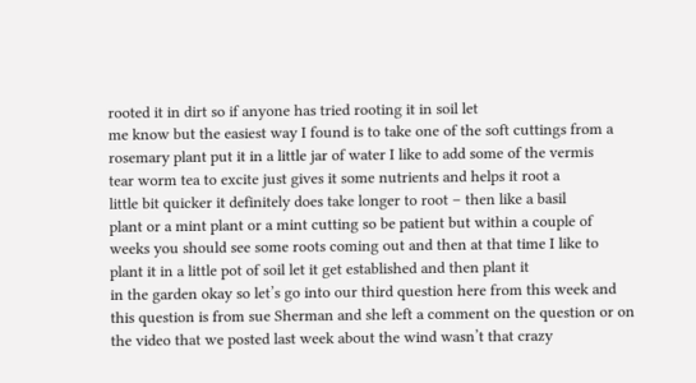rooted it in dirt so if anyone has tried rooting it in soil let
me know but the easiest way I found is to take one of the soft cuttings from a
rosemary plant put it in a little jar of water I like to add some of the vermis
tear worm tea to excite just gives it some nutrients and helps it root a
little bit quicker it definitely does take longer to root – then like a basil
plant or a mint plant or a mint cutting so be patient but within a couple of
weeks you should see some roots coming out and then at that time I like to
plant it in a little pot of soil let it get established and then plant it
in the garden okay so let’s go into our third question here from this week and
this question is from sue Sherman and she left a comment on the question or on
the video that we posted last week about the wind wasn’t that crazy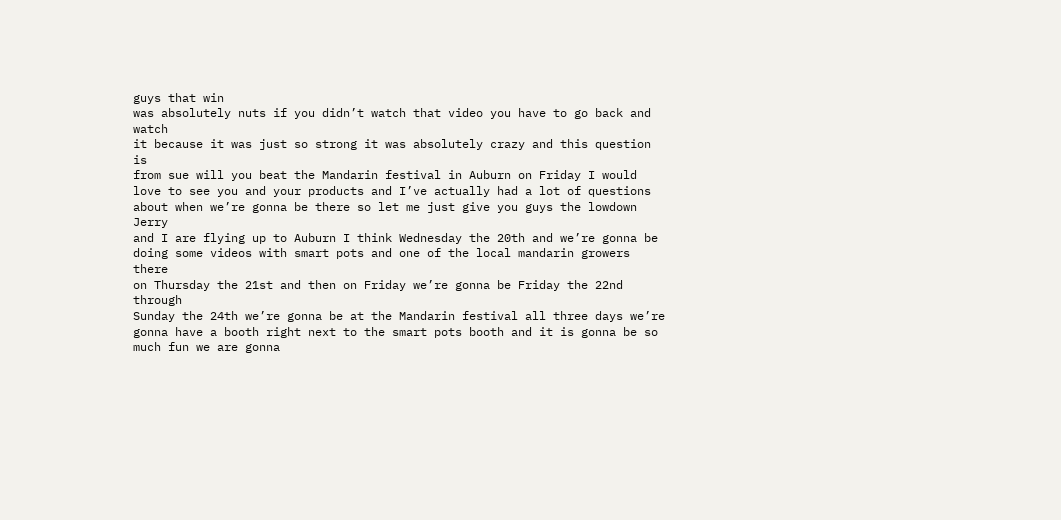guys that win
was absolutely nuts if you didn’t watch that video you have to go back and watch
it because it was just so strong it was absolutely crazy and this question is
from sue will you beat the Mandarin festival in Auburn on Friday I would
love to see you and your products and I’ve actually had a lot of questions
about when we’re gonna be there so let me just give you guys the lowdown Jerry
and I are flying up to Auburn I think Wednesday the 20th and we’re gonna be
doing some videos with smart pots and one of the local mandarin growers there
on Thursday the 21st and then on Friday we’re gonna be Friday the 22nd through
Sunday the 24th we’re gonna be at the Mandarin festival all three days we’re
gonna have a booth right next to the smart pots booth and it is gonna be so
much fun we are gonna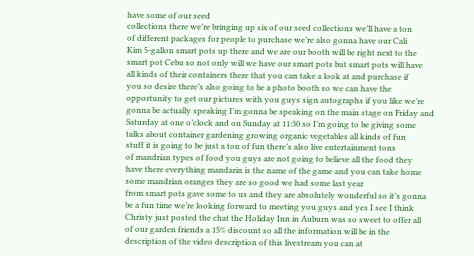have some of our seed
collections there we’re bringing up six of our seed collections we’ll have a ton
of different packages for people to purchase we’re also gonna have our Cali
Kim 5-gallon smart pots up there and we are our booth will be right next to the
smart pot Cebu so not only will we have our smart pots but smart pots will have
all kinds of their containers there that you can take a look at and purchase if
you so desire there’s also going to be a photo booth so we can have the
opportunity to get our pictures with you guys sign autographs if you like we’re
gonna be actually speaking I’m gonna be speaking on the main stage on Friday and
Saturday at one o’clock and on Sunday at 11:30 so I’m going to be giving some
talks about container gardening growing organic vegetables all kinds of fun
stuff it is going to be just a ton of fun there’s also live entertainment tons
of mandrian types of food you guys are not going to believe all the food they
have there everything mandarin is the name of the game and you can take home
some mandrian oranges they are so good we had some last year
from smart pots gave some to us and they are absolutely wonderful so it’s gonna
be a fun time we’re looking forward to meeting you guys and yes I see I think
Christy just posted the chat the Holiday Inn in Auburn was so sweet to offer all
of our garden friends a 15% discount so all the information will be in the
description of the video description of this livestream you can at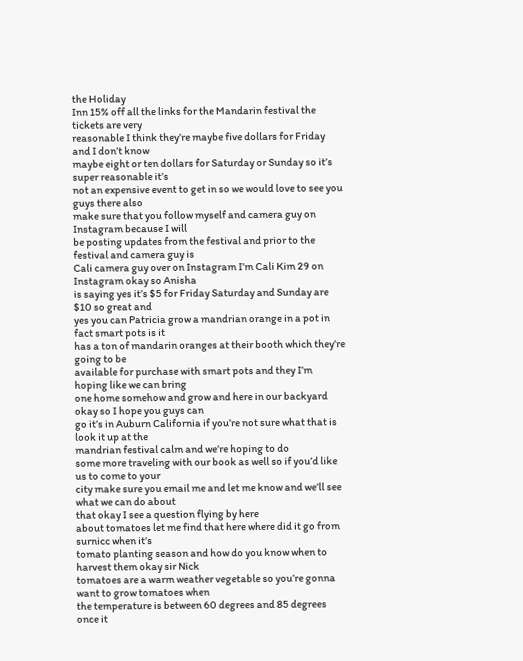the Holiday
Inn 15% off all the links for the Mandarin festival the tickets are very
reasonable I think they’re maybe five dollars for Friday and I don’t know
maybe eight or ten dollars for Saturday or Sunday so it’s super reasonable it’s
not an expensive event to get in so we would love to see you guys there also
make sure that you follow myself and camera guy on Instagram because I will
be posting updates from the festival and prior to the festival and camera guy is
Cali camera guy over on Instagram I’m Cali Kim 29 on Instagram okay so Anisha
is saying yes it’s $5 for Friday Saturday and Sunday are $10 so great and
yes you can Patricia grow a mandrian orange in a pot in fact smart pots is it
has a ton of mandarin oranges at their booth which they’re going to be
available for purchase with smart pots and they I’m hoping like we can bring
one home somehow and grow and here in our backyard okay so I hope you guys can
go it’s in Auburn California if you’re not sure what that is look it up at the
mandrian festival calm and we’re hoping to do
some more traveling with our book as well so if you’d like us to come to your
city make sure you email me and let me know and we’ll see what we can do about
that okay I see a question flying by here
about tomatoes let me find that here where did it go from surnicc when it’s
tomato planting season and how do you know when to harvest them okay sir Nick
tomatoes are a warm weather vegetable so you’re gonna want to grow tomatoes when
the temperature is between 60 degrees and 85 degrees once it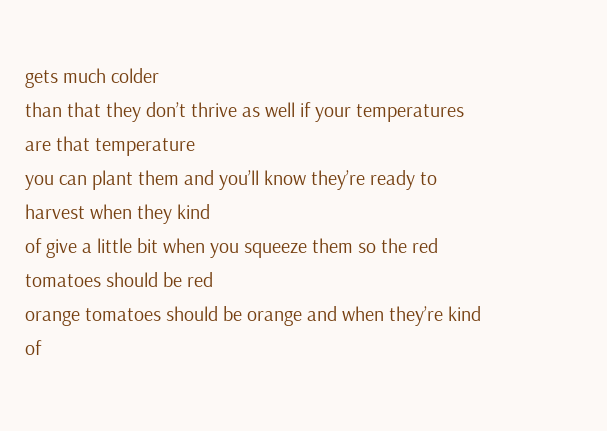gets much colder
than that they don’t thrive as well if your temperatures are that temperature
you can plant them and you’ll know they’re ready to harvest when they kind
of give a little bit when you squeeze them so the red tomatoes should be red
orange tomatoes should be orange and when they’re kind of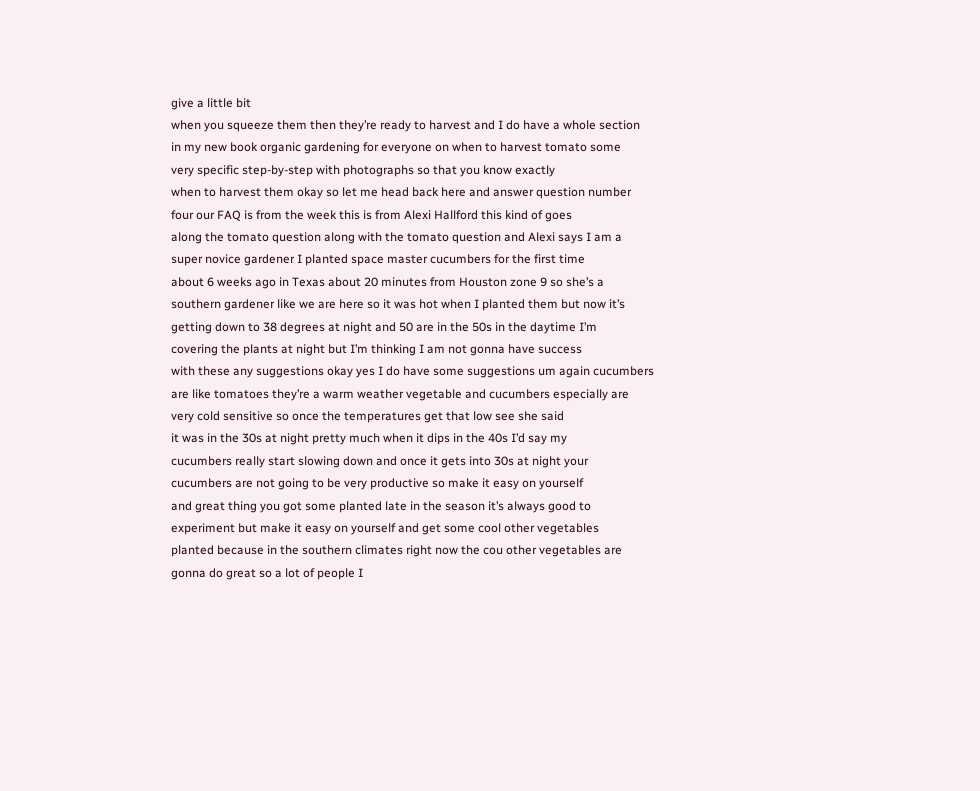give a little bit
when you squeeze them then they’re ready to harvest and I do have a whole section
in my new book organic gardening for everyone on when to harvest tomato some
very specific step-by-step with photographs so that you know exactly
when to harvest them okay so let me head back here and answer question number
four our FAQ is from the week this is from Alexi Hallford this kind of goes
along the tomato question along with the tomato question and Alexi says I am a
super novice gardener I planted space master cucumbers for the first time
about 6 weeks ago in Texas about 20 minutes from Houston zone 9 so she’s a
southern gardener like we are here so it was hot when I planted them but now it’s
getting down to 38 degrees at night and 50 are in the 50s in the daytime I’m
covering the plants at night but I’m thinking I am not gonna have success
with these any suggestions okay yes I do have some suggestions um again cucumbers
are like tomatoes they’re a warm weather vegetable and cucumbers especially are
very cold sensitive so once the temperatures get that low see she said
it was in the 30s at night pretty much when it dips in the 40s I’d say my
cucumbers really start slowing down and once it gets into 30s at night your
cucumbers are not going to be very productive so make it easy on yourself
and great thing you got some planted late in the season it’s always good to
experiment but make it easy on yourself and get some cool other vegetables
planted because in the southern climates right now the cou other vegetables are
gonna do great so a lot of people I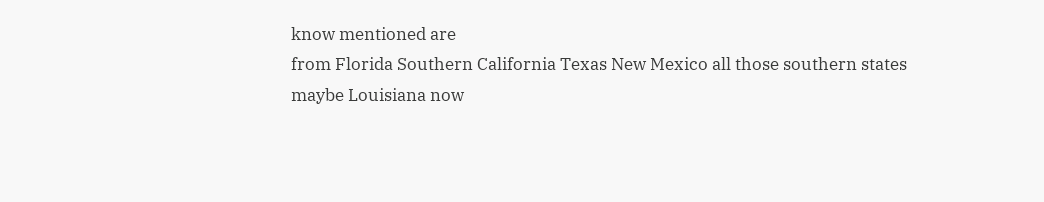know mentioned are
from Florida Southern California Texas New Mexico all those southern states
maybe Louisiana now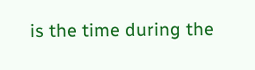is the time during the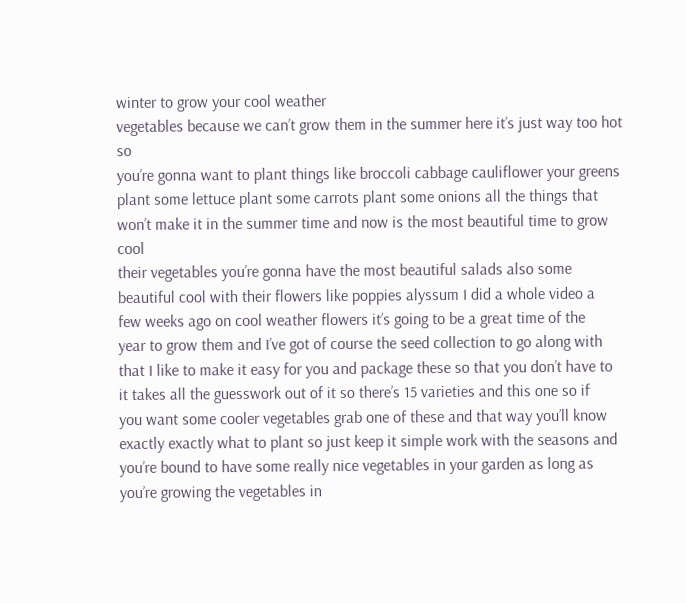winter to grow your cool weather
vegetables because we can’t grow them in the summer here it’s just way too hot so
you’re gonna want to plant things like broccoli cabbage cauliflower your greens
plant some lettuce plant some carrots plant some onions all the things that
won’t make it in the summer time and now is the most beautiful time to grow cool
their vegetables you’re gonna have the most beautiful salads also some
beautiful cool with their flowers like poppies alyssum I did a whole video a
few weeks ago on cool weather flowers it’s going to be a great time of the
year to grow them and I’ve got of course the seed collection to go along with
that I like to make it easy for you and package these so that you don’t have to
it takes all the guesswork out of it so there’s 15 varieties and this one so if
you want some cooler vegetables grab one of these and that way you’ll know
exactly exactly what to plant so just keep it simple work with the seasons and
you’re bound to have some really nice vegetables in your garden as long as
you’re growing the vegetables in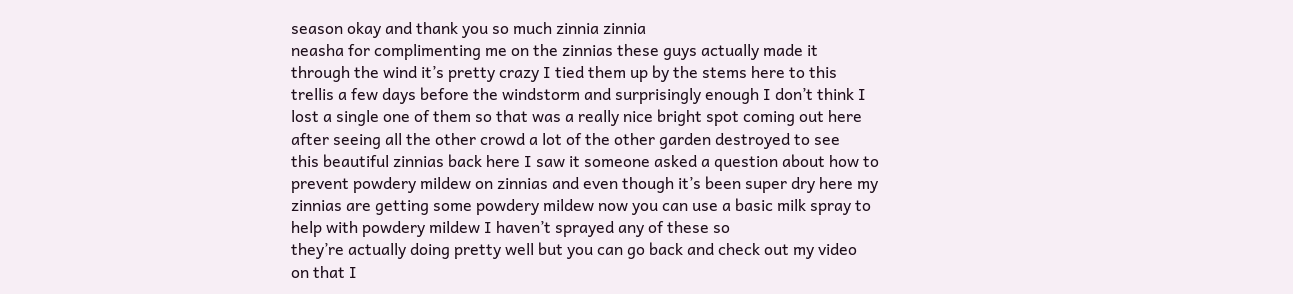season okay and thank you so much zinnia zinnia
neasha for complimenting me on the zinnias these guys actually made it
through the wind it’s pretty crazy I tied them up by the stems here to this
trellis a few days before the windstorm and surprisingly enough I don’t think I
lost a single one of them so that was a really nice bright spot coming out here
after seeing all the other crowd a lot of the other garden destroyed to see
this beautiful zinnias back here I saw it someone asked a question about how to
prevent powdery mildew on zinnias and even though it’s been super dry here my
zinnias are getting some powdery mildew now you can use a basic milk spray to
help with powdery mildew I haven’t sprayed any of these so
they’re actually doing pretty well but you can go back and check out my video
on that I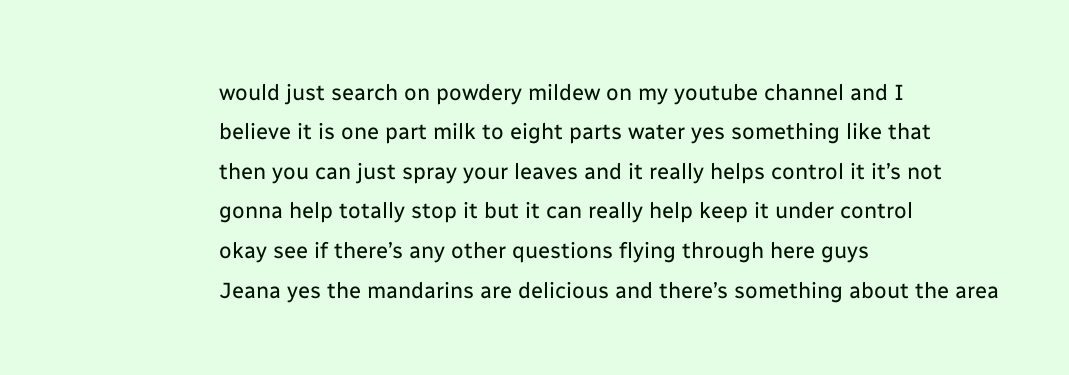would just search on powdery mildew on my youtube channel and I
believe it is one part milk to eight parts water yes something like that
then you can just spray your leaves and it really helps control it it’s not
gonna help totally stop it but it can really help keep it under control
okay see if there’s any other questions flying through here guys
Jeana yes the mandarins are delicious and there’s something about the area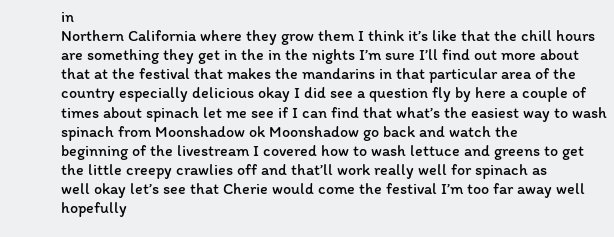in
Northern California where they grow them I think it’s like that the chill hours
are something they get in the in the nights I’m sure I’ll find out more about
that at the festival that makes the mandarins in that particular area of the
country especially delicious okay I did see a question fly by here a couple of
times about spinach let me see if I can find that what’s the easiest way to wash
spinach from Moonshadow ok Moonshadow go back and watch the
beginning of the livestream I covered how to wash lettuce and greens to get
the little creepy crawlies off and that’ll work really well for spinach as
well okay let’s see that Cherie would come the festival I’m too far away well
hopefully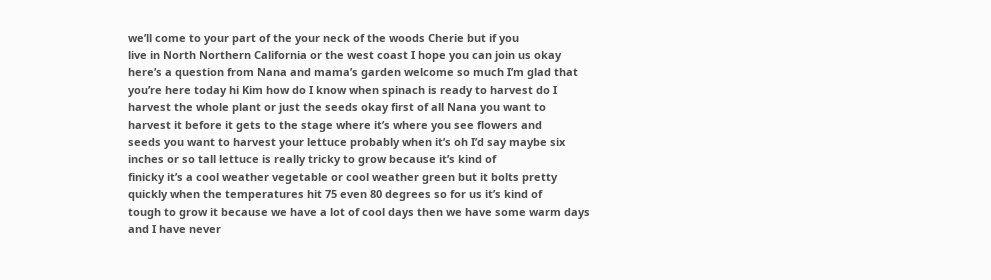we’ll come to your part of the your neck of the woods Cherie but if you
live in North Northern California or the west coast I hope you can join us okay
here’s a question from Nana and mama’s garden welcome so much I’m glad that
you’re here today hi Kim how do I know when spinach is ready to harvest do I
harvest the whole plant or just the seeds okay first of all Nana you want to
harvest it before it gets to the stage where it’s where you see flowers and
seeds you want to harvest your lettuce probably when it’s oh I’d say maybe six
inches or so tall lettuce is really tricky to grow because it’s kind of
finicky it’s a cool weather vegetable or cool weather green but it bolts pretty
quickly when the temperatures hit 75 even 80 degrees so for us it’s kind of
tough to grow it because we have a lot of cool days then we have some warm days
and I have never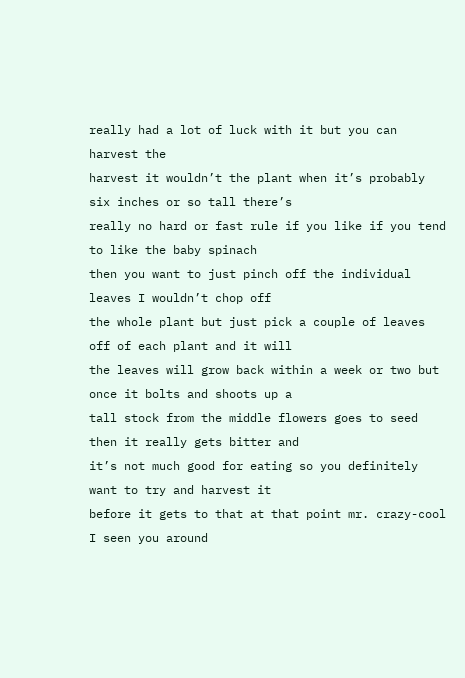really had a lot of luck with it but you can harvest the
harvest it wouldn’t the plant when it’s probably six inches or so tall there’s
really no hard or fast rule if you like if you tend to like the baby spinach
then you want to just pinch off the individual leaves I wouldn’t chop off
the whole plant but just pick a couple of leaves off of each plant and it will
the leaves will grow back within a week or two but once it bolts and shoots up a
tall stock from the middle flowers goes to seed then it really gets bitter and
it’s not much good for eating so you definitely want to try and harvest it
before it gets to that at that point mr. crazy-cool I seen you around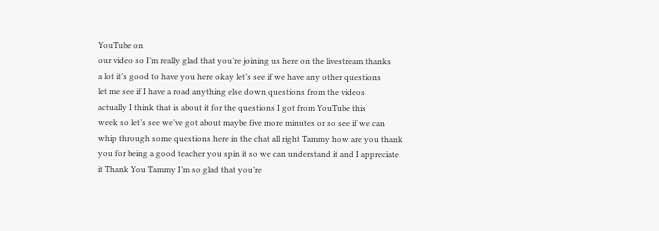YouTube on
our video so I’m really glad that you’re joining us here on the livestream thanks
a lot it’s good to have you here okay let’s see if we have any other questions
let me see if I have a road anything else down questions from the videos
actually I think that is about it for the questions I got from YouTube this
week so let’s see we’ve got about maybe five more minutes or so see if we can
whip through some questions here in the chat all right Tammy how are you thank
you for being a good teacher you spin it so we can understand it and I appreciate
it Thank You Tammy I’m so glad that you’re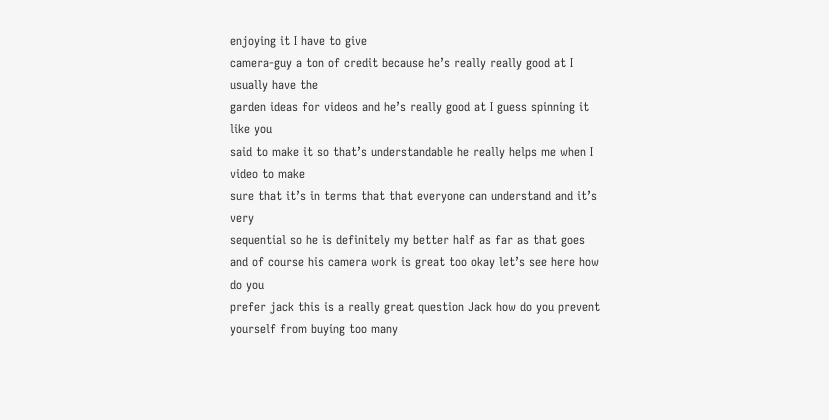enjoying it I have to give
camera-guy a ton of credit because he’s really really good at I usually have the
garden ideas for videos and he’s really good at I guess spinning it like you
said to make it so that’s understandable he really helps me when I video to make
sure that it’s in terms that that everyone can understand and it’s very
sequential so he is definitely my better half as far as that goes
and of course his camera work is great too okay let’s see here how do you
prefer jack this is a really great question Jack how do you prevent
yourself from buying too many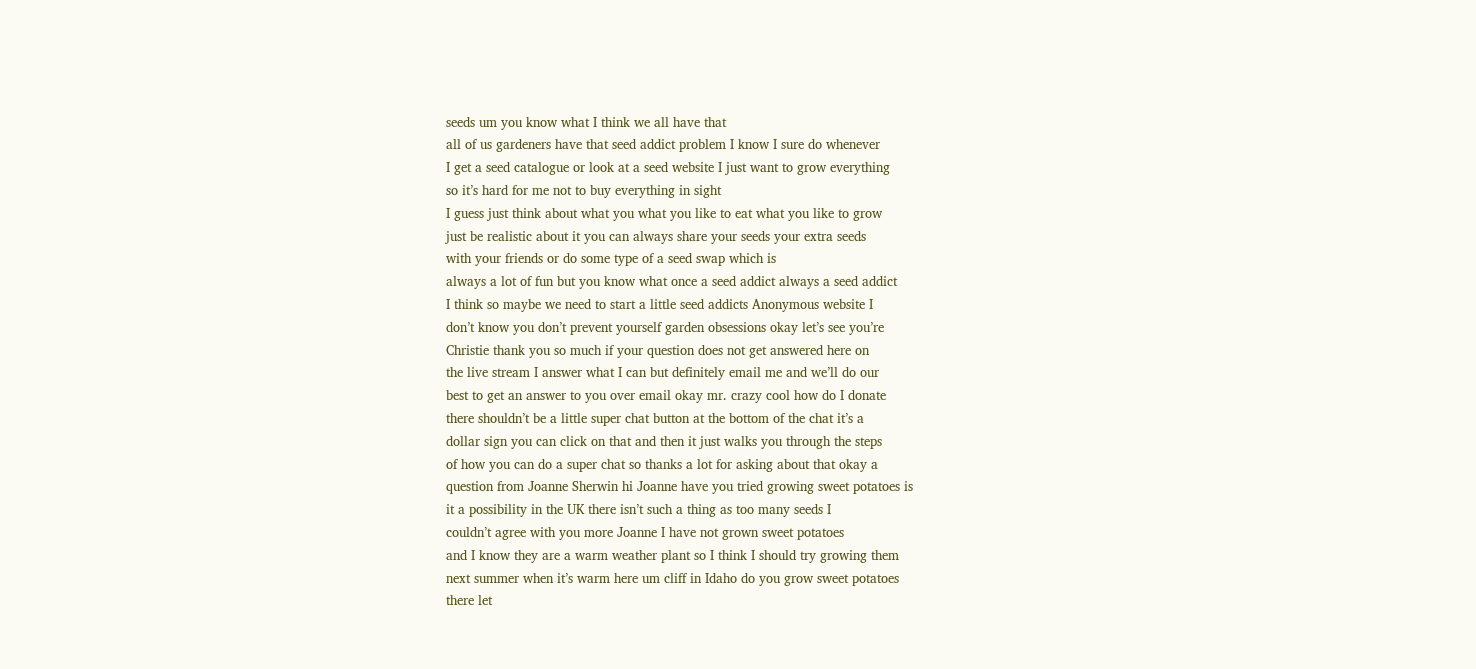seeds um you know what I think we all have that
all of us gardeners have that seed addict problem I know I sure do whenever
I get a seed catalogue or look at a seed website I just want to grow everything
so it’s hard for me not to buy everything in sight
I guess just think about what you what you like to eat what you like to grow
just be realistic about it you can always share your seeds your extra seeds
with your friends or do some type of a seed swap which is
always a lot of fun but you know what once a seed addict always a seed addict
I think so maybe we need to start a little seed addicts Anonymous website I
don’t know you don’t prevent yourself garden obsessions okay let’s see you’re
Christie thank you so much if your question does not get answered here on
the live stream I answer what I can but definitely email me and we’ll do our
best to get an answer to you over email okay mr. crazy cool how do I donate
there shouldn’t be a little super chat button at the bottom of the chat it’s a
dollar sign you can click on that and then it just walks you through the steps
of how you can do a super chat so thanks a lot for asking about that okay a
question from Joanne Sherwin hi Joanne have you tried growing sweet potatoes is
it a possibility in the UK there isn’t such a thing as too many seeds I
couldn’t agree with you more Joanne I have not grown sweet potatoes
and I know they are a warm weather plant so I think I should try growing them
next summer when it’s warm here um cliff in Idaho do you grow sweet potatoes
there let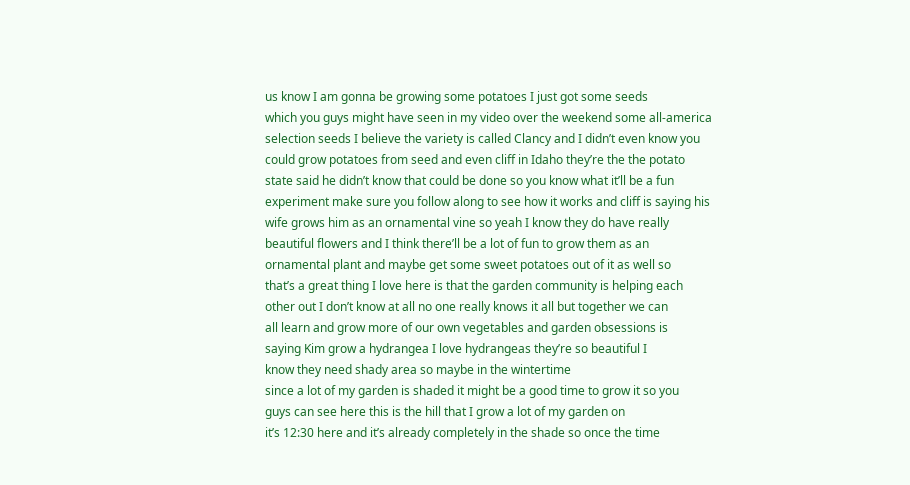us know I am gonna be growing some potatoes I just got some seeds
which you guys might have seen in my video over the weekend some all-america
selection seeds I believe the variety is called Clancy and I didn’t even know you
could grow potatoes from seed and even cliff in Idaho they’re the the potato
state said he didn’t know that could be done so you know what it’ll be a fun
experiment make sure you follow along to see how it works and cliff is saying his
wife grows him as an ornamental vine so yeah I know they do have really
beautiful flowers and I think there’ll be a lot of fun to grow them as an
ornamental plant and maybe get some sweet potatoes out of it as well so
that’s a great thing I love here is that the garden community is helping each
other out I don’t know at all no one really knows it all but together we can
all learn and grow more of our own vegetables and garden obsessions is
saying Kim grow a hydrangea I love hydrangeas they’re so beautiful I
know they need shady area so maybe in the wintertime
since a lot of my garden is shaded it might be a good time to grow it so you
guys can see here this is the hill that I grow a lot of my garden on
it’s 12:30 here and it’s already completely in the shade so once the time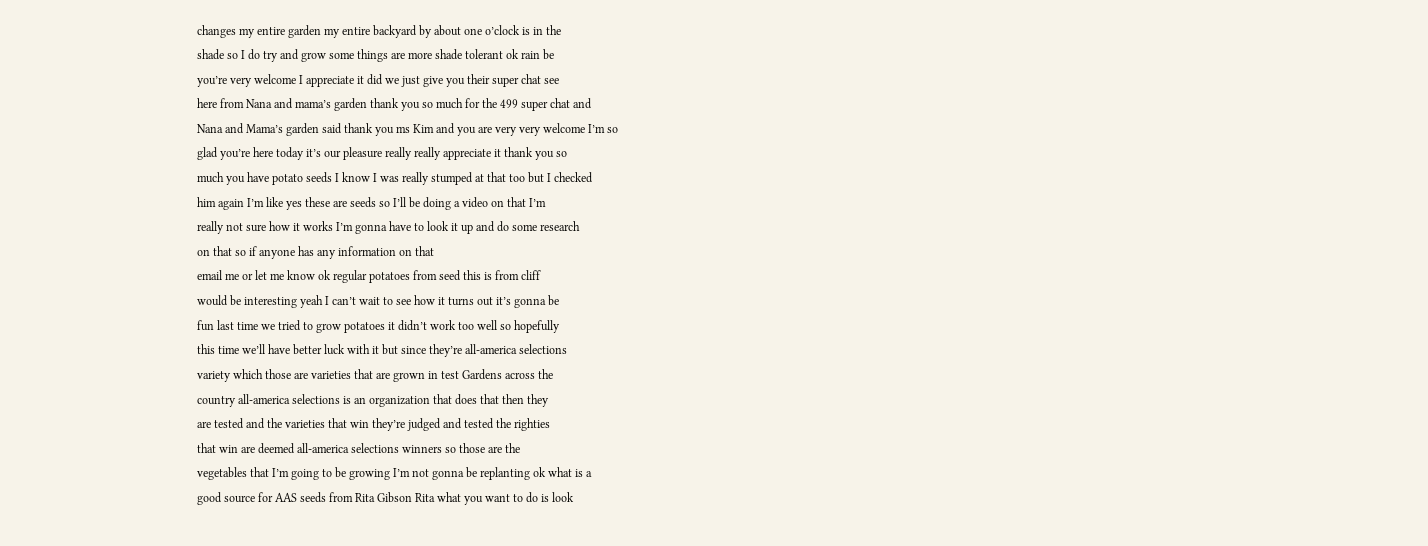changes my entire garden my entire backyard by about one o’clock is in the
shade so I do try and grow some things are more shade tolerant ok rain be
you’re very welcome I appreciate it did we just give you their super chat see
here from Nana and mama’s garden thank you so much for the 499 super chat and
Nana and Mama’s garden said thank you ms Kim and you are very very welcome I’m so
glad you’re here today it’s our pleasure really really appreciate it thank you so
much you have potato seeds I know I was really stumped at that too but I checked
him again I’m like yes these are seeds so I’ll be doing a video on that I’m
really not sure how it works I’m gonna have to look it up and do some research
on that so if anyone has any information on that
email me or let me know ok regular potatoes from seed this is from cliff
would be interesting yeah I can’t wait to see how it turns out it’s gonna be
fun last time we tried to grow potatoes it didn’t work too well so hopefully
this time we’ll have better luck with it but since they’re all-america selections
variety which those are varieties that are grown in test Gardens across the
country all-america selections is an organization that does that then they
are tested and the varieties that win they’re judged and tested the righties
that win are deemed all-america selections winners so those are the
vegetables that I’m going to be growing I’m not gonna be replanting ok what is a
good source for AAS seeds from Rita Gibson Rita what you want to do is look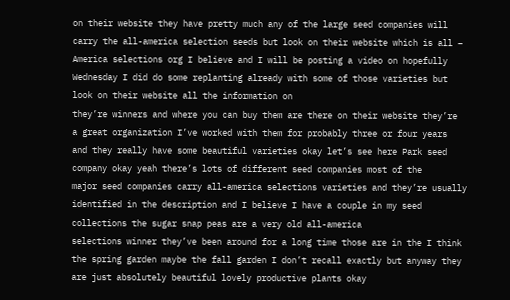on their website they have pretty much any of the large seed companies will
carry the all-america selection seeds but look on their website which is all –
America selections org I believe and I will be posting a video on hopefully
Wednesday I did do some replanting already with some of those varieties but
look on their website all the information on
they’re winners and where you can buy them are there on their website they’re
a great organization I’ve worked with them for probably three or four years
and they really have some beautiful varieties okay let’s see here Park seed
company okay yeah there’s lots of different seed companies most of the
major seed companies carry all-america selections varieties and they’re usually
identified in the description and I believe I have a couple in my seed
collections the sugar snap peas are a very old all-america
selections winner they’ve been around for a long time those are in the I think
the spring garden maybe the fall garden I don’t recall exactly but anyway they
are just absolutely beautiful lovely productive plants okay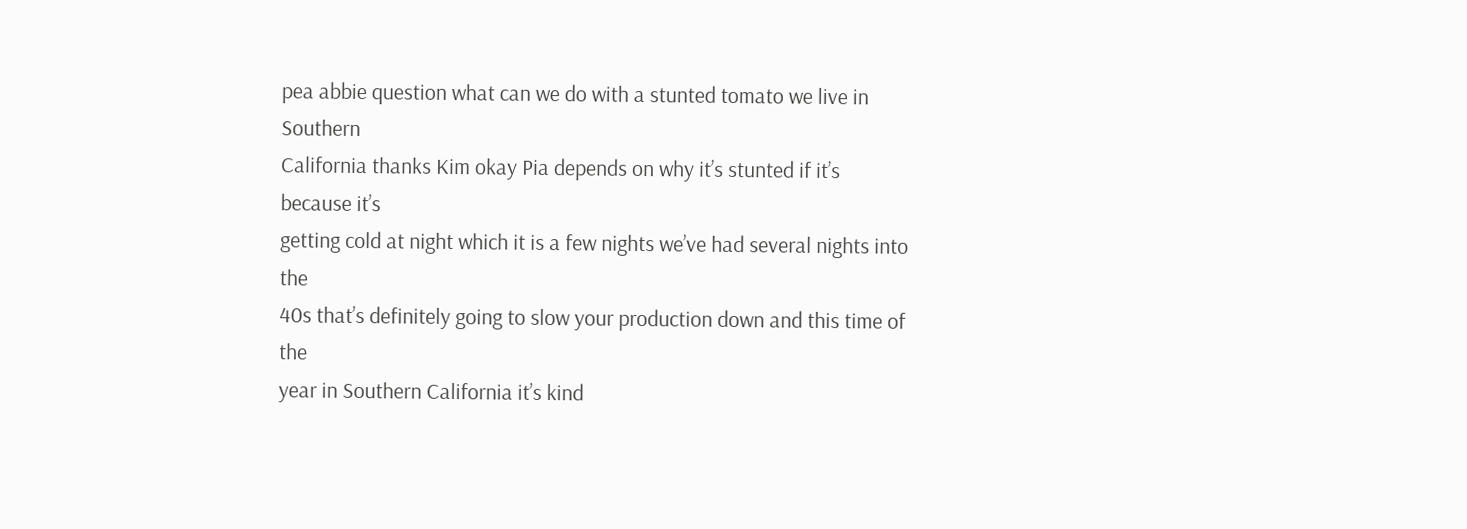pea abbie question what can we do with a stunted tomato we live in Southern
California thanks Kim okay Pia depends on why it’s stunted if it’s because it’s
getting cold at night which it is a few nights we’ve had several nights into the
40s that’s definitely going to slow your production down and this time of the
year in Southern California it’s kind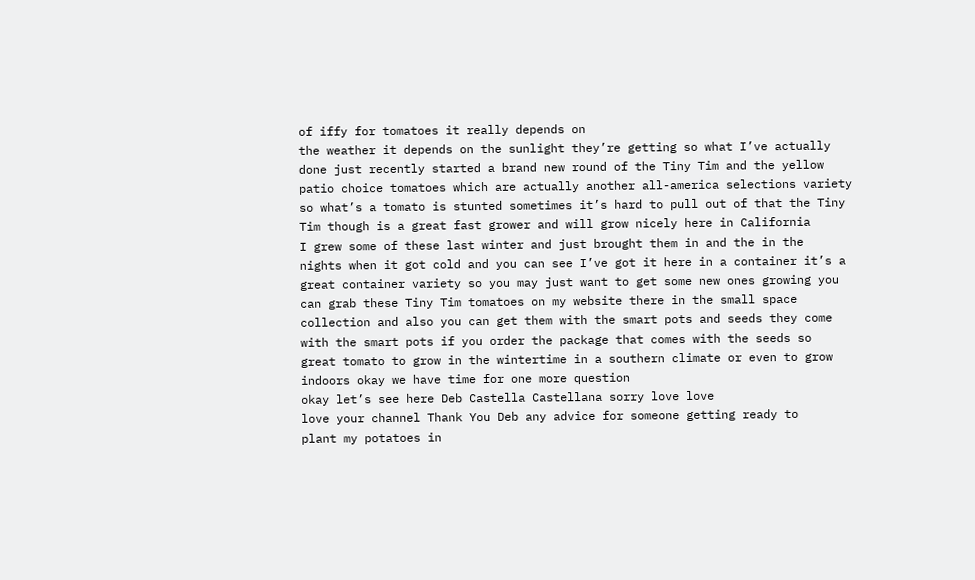of iffy for tomatoes it really depends on
the weather it depends on the sunlight they’re getting so what I’ve actually
done just recently started a brand new round of the Tiny Tim and the yellow
patio choice tomatoes which are actually another all-america selections variety
so what’s a tomato is stunted sometimes it’s hard to pull out of that the Tiny
Tim though is a great fast grower and will grow nicely here in California
I grew some of these last winter and just brought them in and the in the
nights when it got cold and you can see I’ve got it here in a container it’s a
great container variety so you may just want to get some new ones growing you
can grab these Tiny Tim tomatoes on my website there in the small space
collection and also you can get them with the smart pots and seeds they come
with the smart pots if you order the package that comes with the seeds so
great tomato to grow in the wintertime in a southern climate or even to grow
indoors okay we have time for one more question
okay let’s see here Deb Castella Castellana sorry love love
love your channel Thank You Deb any advice for someone getting ready to
plant my potatoes in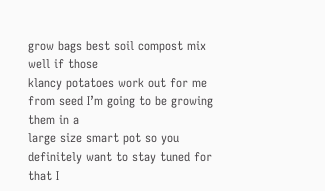grow bags best soil compost mix well if those
klancy potatoes work out for me from seed I’m going to be growing them in a
large size smart pot so you definitely want to stay tuned for that I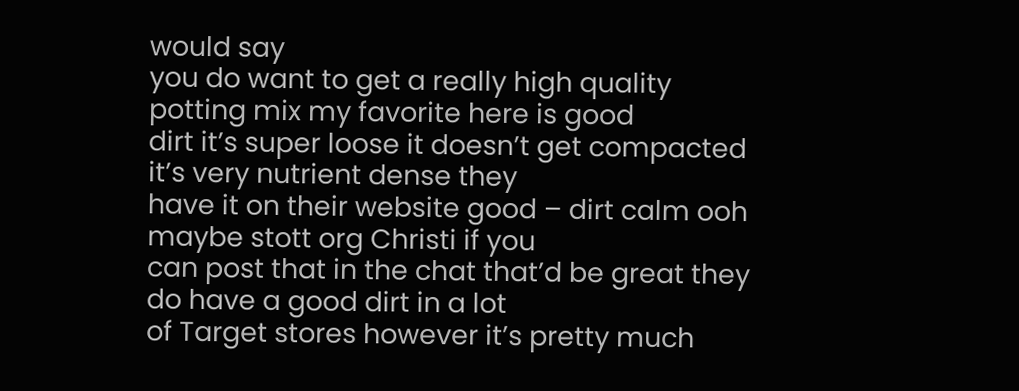would say
you do want to get a really high quality potting mix my favorite here is good
dirt it’s super loose it doesn’t get compacted it’s very nutrient dense they
have it on their website good – dirt calm ooh maybe stott org Christi if you
can post that in the chat that’d be great they do have a good dirt in a lot
of Target stores however it’s pretty much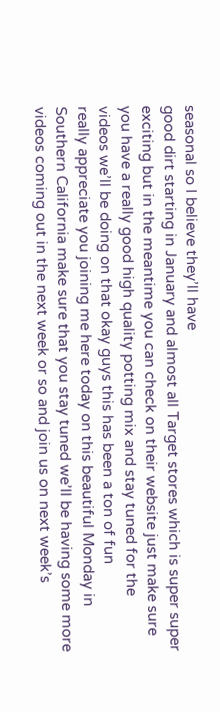seasonal so I believe they’ll have
good dirt starting in January and almost all Target stores which is super super
exciting but in the meantime you can check on their website just make sure
you have a really good high quality potting mix and stay tuned for the
videos we’ll be doing on that okay guys this has been a ton of fun
really appreciate you joining me here today on this beautiful Monday in
Southern California make sure that you stay tuned we’ll be having some more
videos coming out in the next week or so and join us on next week’s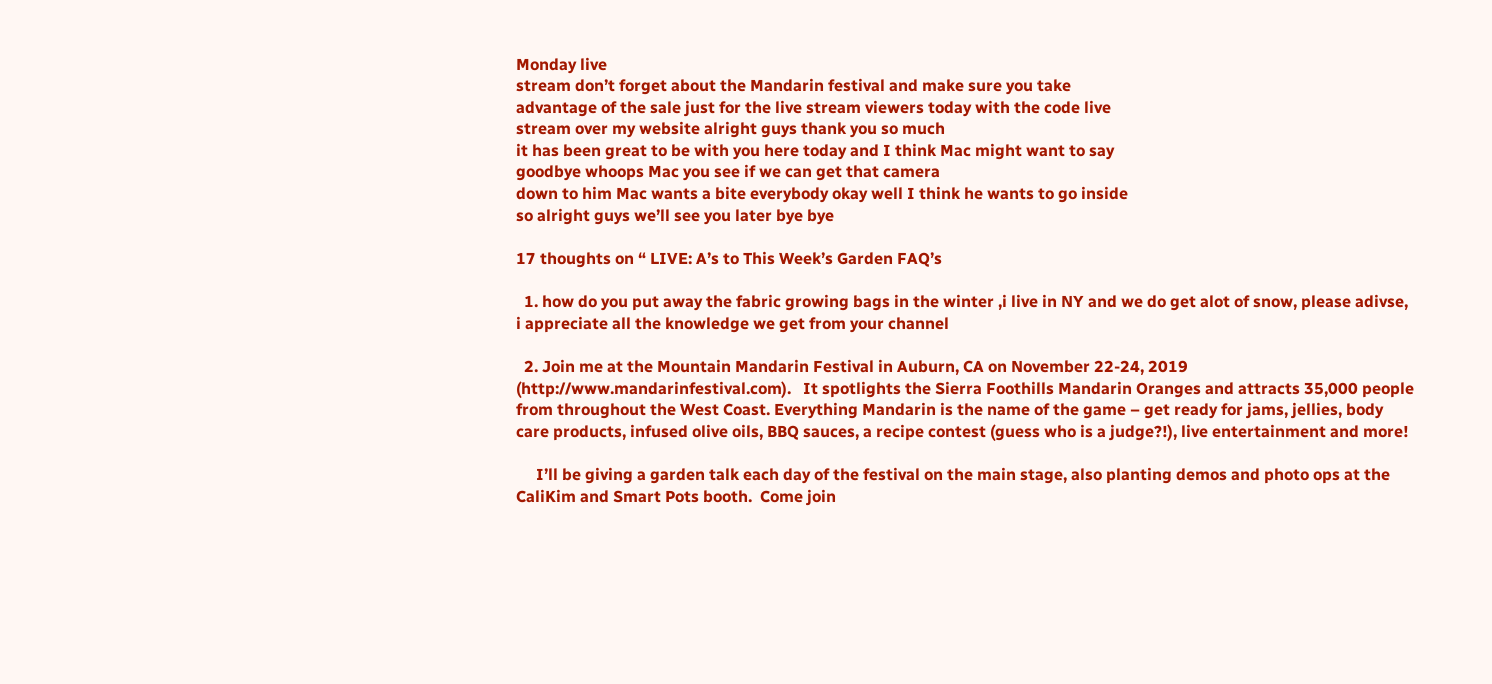Monday live
stream don’t forget about the Mandarin festival and make sure you take
advantage of the sale just for the live stream viewers today with the code live
stream over my website alright guys thank you so much
it has been great to be with you here today and I think Mac might want to say
goodbye whoops Mac you see if we can get that camera
down to him Mac wants a bite everybody okay well I think he wants to go inside
so alright guys we’ll see you later bye bye

17 thoughts on “ LIVE: A’s to This Week’s Garden FAQ’s

  1. how do you put away the fabric growing bags in the winter ,i live in NY and we do get alot of snow, please adivse, i appreciate all the knowledge we get from your channel

  2. Join me at the Mountain Mandarin Festival in Auburn, CA on November 22-24, 2019 (http://www.mandarinfestival.com).   It spotlights the Sierra Foothills Mandarin Oranges and attracts 35,000 people from throughout the West Coast. Everything Mandarin is the name of the game – get ready for jams, jellies, body care products, infused olive oils, BBQ sauces, a recipe contest (guess who is a judge?!), live entertainment and more!

     I’ll be giving a garden talk each day of the festival on the main stage, also planting demos and photo ops at the CaliKim and Smart Pots booth.  Come join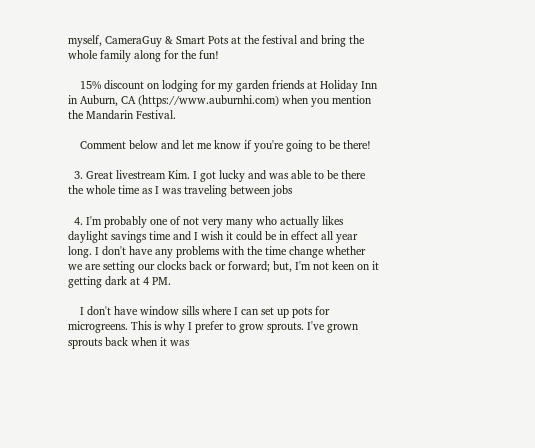myself, CameraGuy & Smart Pots at the festival and bring the whole family along for the fun!

    15% discount on lodging for my garden friends at Holiday Inn in Auburn, CA (https://www.auburnhi.com) when you mention the Mandarin Festival.

    Comment below and let me know if you're going to be there!

  3. Great livestream Kim. I got lucky and was able to be there the whole time as I was traveling between jobs

  4. I'm probably one of not very many who actually likes daylight savings time and I wish it could be in effect all year long. I don't have any problems with the time change whether we are setting our clocks back or forward; but, I'm not keen on it getting dark at 4 PM.

    I don't have window sills where I can set up pots for microgreens. This is why I prefer to grow sprouts. I've grown sprouts back when it was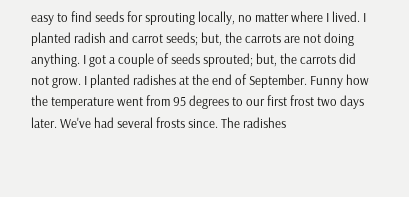easy to find seeds for sprouting locally, no matter where I lived. I planted radish and carrot seeds; but, the carrots are not doing anything. I got a couple of seeds sprouted; but, the carrots did not grow. I planted radishes at the end of September. Funny how the temperature went from 95 degrees to our first frost two days later. We've had several frosts since. The radishes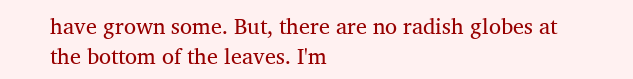have grown some. But, there are no radish globes at the bottom of the leaves. I'm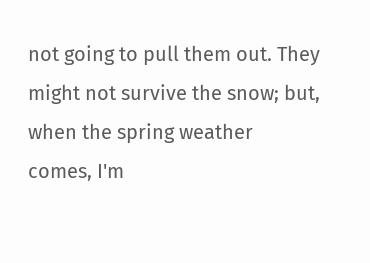not going to pull them out. They might not survive the snow; but, when the spring weather comes, I'm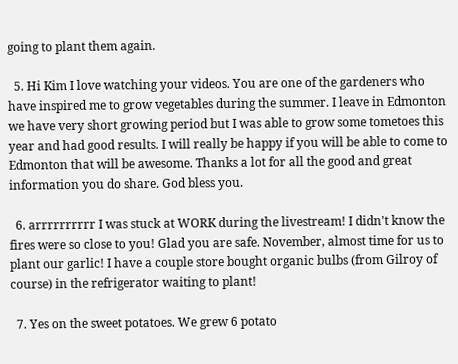going to plant them again.

  5. Hi Kim I love watching your videos. You are one of the gardeners who have inspired me to grow vegetables during the summer. I leave in Edmonton we have very short growing period but I was able to grow some tometoes this year and had good results. I will really be happy if you will be able to come to Edmonton that will be awesome. Thanks a lot for all the good and great information you do share. God bless you.

  6. arrrrrrrrrr I was stuck at WORK during the livestream! I didn't know the fires were so close to you! Glad you are safe. November, almost time for us to plant our garlic! I have a couple store bought organic bulbs (from Gilroy of course) in the refrigerator waiting to plant!

  7. Yes on the sweet potatoes. We grew 6 potato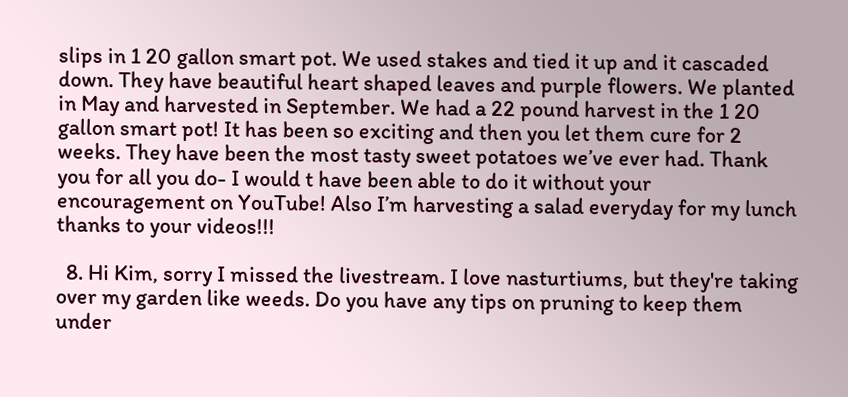slips in 1 20 gallon smart pot. We used stakes and tied it up and it cascaded down. They have beautiful heart shaped leaves and purple flowers. We planted in May and harvested in September. We had a 22 pound harvest in the 1 20 gallon smart pot! It has been so exciting and then you let them cure for 2 weeks. They have been the most tasty sweet potatoes we’ve ever had. Thank you for all you do- I would t have been able to do it without your encouragement on YouTube! Also I’m harvesting a salad everyday for my lunch thanks to your videos!!!

  8. Hi Kim, sorry I missed the livestream. I love nasturtiums, but they're taking over my garden like weeds. Do you have any tips on pruning to keep them under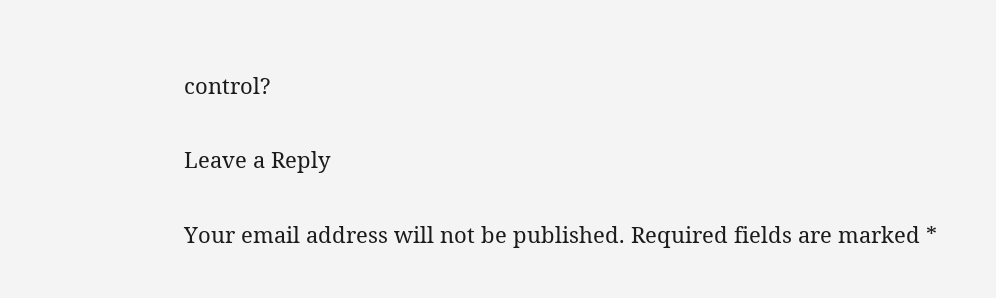control?

Leave a Reply

Your email address will not be published. Required fields are marked *